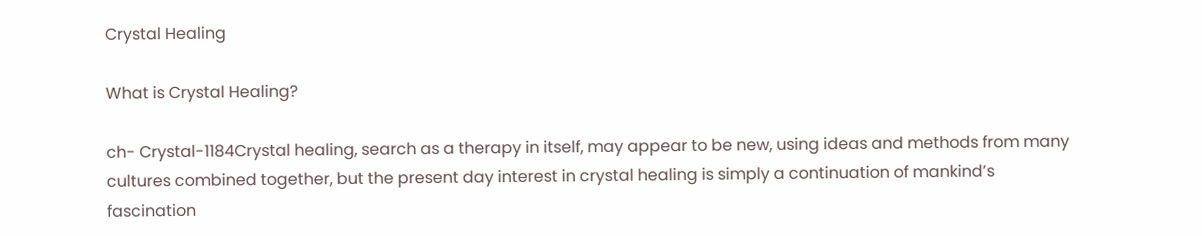Crystal Healing

What is Crystal Healing?

ch- Crystal-1184Crystal healing, search as a therapy in itself, may appear to be new, using ideas and methods from many cultures combined together, but the present day interest in crystal healing is simply a continuation of mankind’s fascination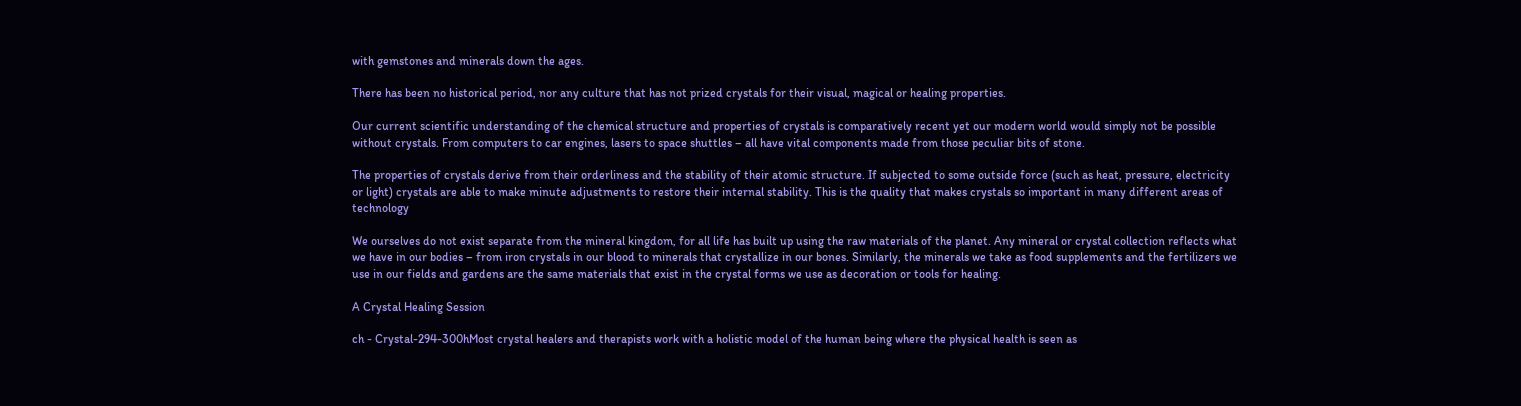with gemstones and minerals down the ages.

There has been no historical period, nor any culture that has not prized crystals for their visual, magical or healing properties.

Our current scientific understanding of the chemical structure and properties of crystals is comparatively recent yet our modern world would simply not be possible without crystals. From computers to car engines, lasers to space shuttles – all have vital components made from those peculiar bits of stone.

The properties of crystals derive from their orderliness and the stability of their atomic structure. If subjected to some outside force (such as heat, pressure, electricity or light) crystals are able to make minute adjustments to restore their internal stability. This is the quality that makes crystals so important in many different areas of technology

We ourselves do not exist separate from the mineral kingdom, for all life has built up using the raw materials of the planet. Any mineral or crystal collection reflects what we have in our bodies – from iron crystals in our blood to minerals that crystallize in our bones. Similarly, the minerals we take as food supplements and the fertilizers we use in our fields and gardens are the same materials that exist in the crystal forms we use as decoration or tools for healing.

A Crystal Healing Session

ch - Crystal-294-300hMost crystal healers and therapists work with a holistic model of the human being where the physical health is seen as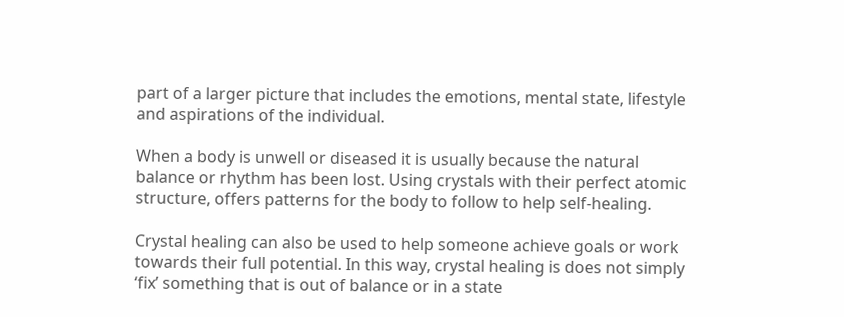part of a larger picture that includes the emotions, mental state, lifestyle and aspirations of the individual.

When a body is unwell or diseased it is usually because the natural balance or rhythm has been lost. Using crystals with their perfect atomic structure, offers patterns for the body to follow to help self-healing.

Crystal healing can also be used to help someone achieve goals or work towards their full potential. In this way, crystal healing is does not simply ‘fix’ something that is out of balance or in a state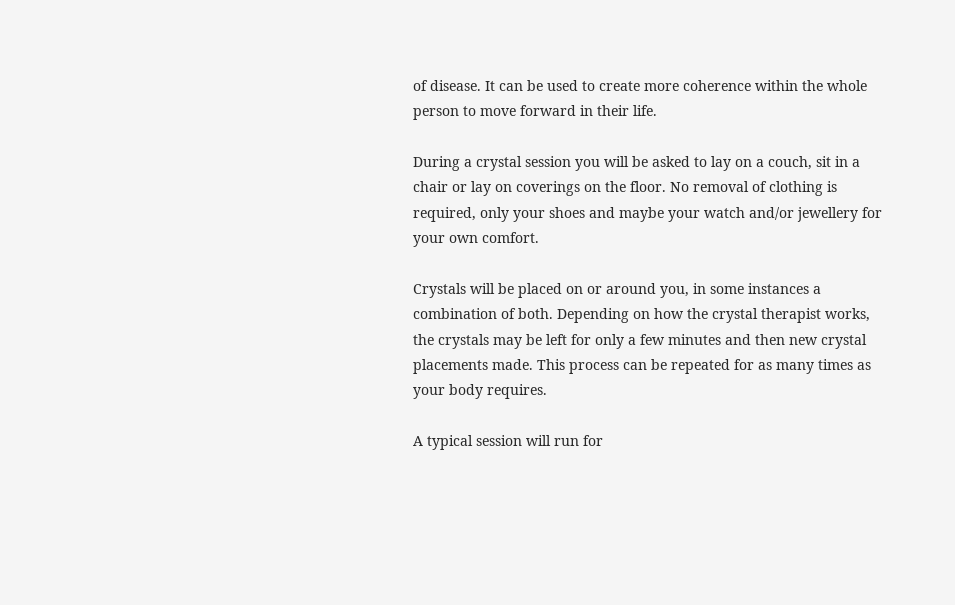of disease. It can be used to create more coherence within the whole person to move forward in their life.

During a crystal session you will be asked to lay on a couch, sit in a chair or lay on coverings on the floor. No removal of clothing is required, only your shoes and maybe your watch and/or jewellery for your own comfort.

Crystals will be placed on or around you, in some instances a combination of both. Depending on how the crystal therapist works, the crystals may be left for only a few minutes and then new crystal placements made. This process can be repeated for as many times as your body requires.

A typical session will run for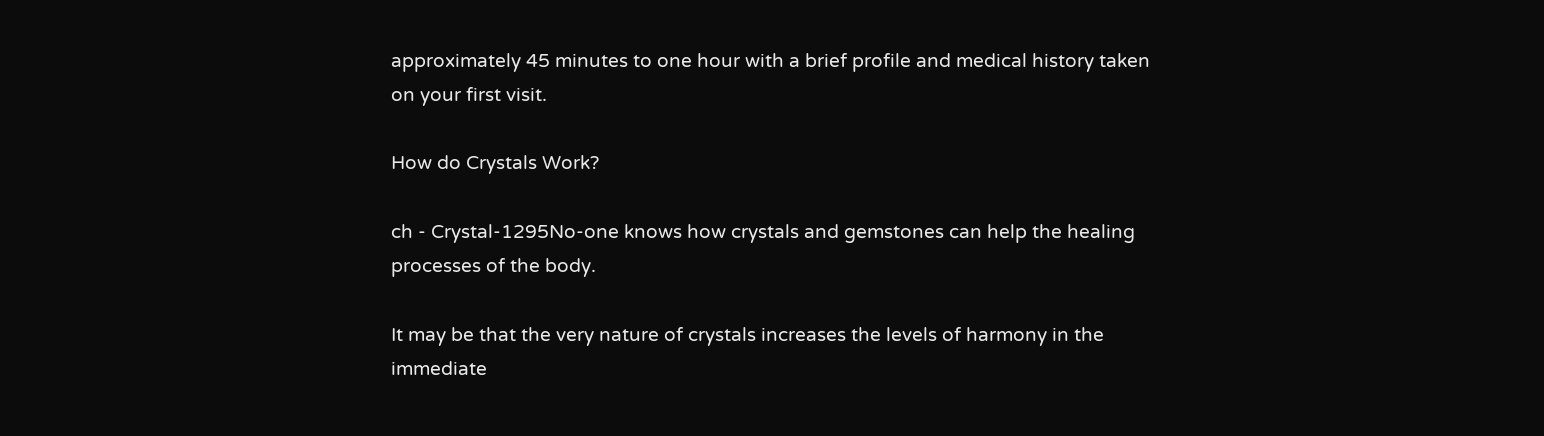approximately 45 minutes to one hour with a brief profile and medical history taken on your first visit.

How do Crystals Work?

ch - Crystal-1295No-one knows how crystals and gemstones can help the healing processes of the body.

It may be that the very nature of crystals increases the levels of harmony in the immediate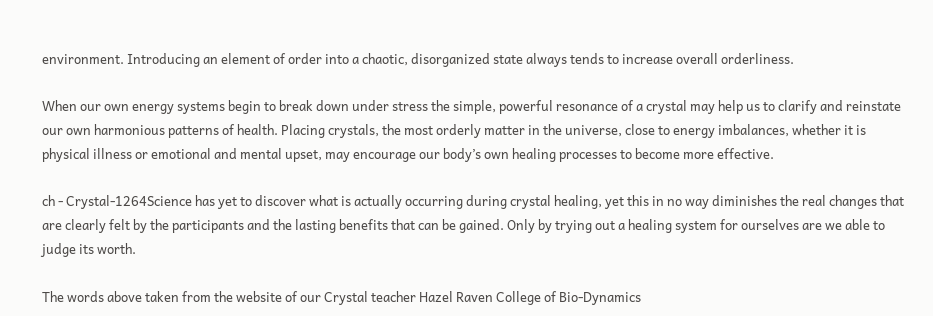environment. Introducing an element of order into a chaotic, disorganized state always tends to increase overall orderliness.

When our own energy systems begin to break down under stress the simple, powerful resonance of a crystal may help us to clarify and reinstate our own harmonious patterns of health. Placing crystals, the most orderly matter in the universe, close to energy imbalances, whether it is physical illness or emotional and mental upset, may encourage our body’s own healing processes to become more effective.

ch - Crystal-1264Science has yet to discover what is actually occurring during crystal healing, yet this in no way diminishes the real changes that are clearly felt by the participants and the lasting benefits that can be gained. Only by trying out a healing system for ourselves are we able to judge its worth.

The words above taken from the website of our Crystal teacher Hazel Raven College of Bio-Dynamics